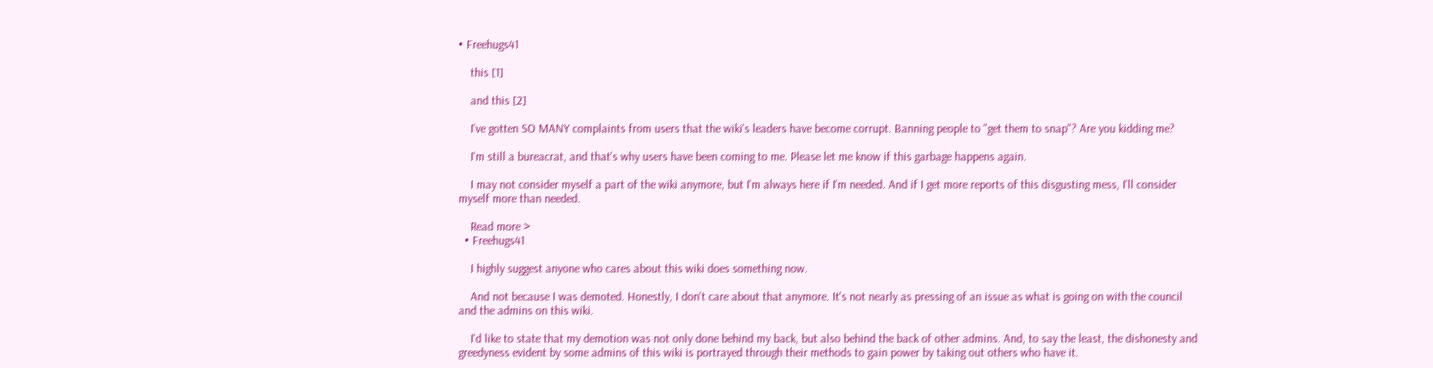• Freehugs41

    this [1]

    and this [2]

    I've gotten SO MANY complaints from users that the wiki's leaders have become corrupt. Banning people to "get them to snap"? Are you kidding me?

    I'm still a bureacrat, and that's why users have been coming to me. Please let me know if this garbage happens again.

    I may not consider myself a part of the wiki anymore, but I'm always here if I'm needed. And if I get more reports of this disgusting mess, I'll consider myself more than needed.

    Read more >
  • Freehugs41

    I highly suggest anyone who cares about this wiki does something now.

    And not because I was demoted. Honestly, I don't care about that anymore. It's not nearly as pressing of an issue as what is going on with the council and the admins on this wiki.

    I'd like to state that my demotion was not only done behind my back, but also behind the back of other admins. And, to say the least, the dishonesty and greedyness evident by some admins of this wiki is portrayed through their methods to gain power by taking out others who have it.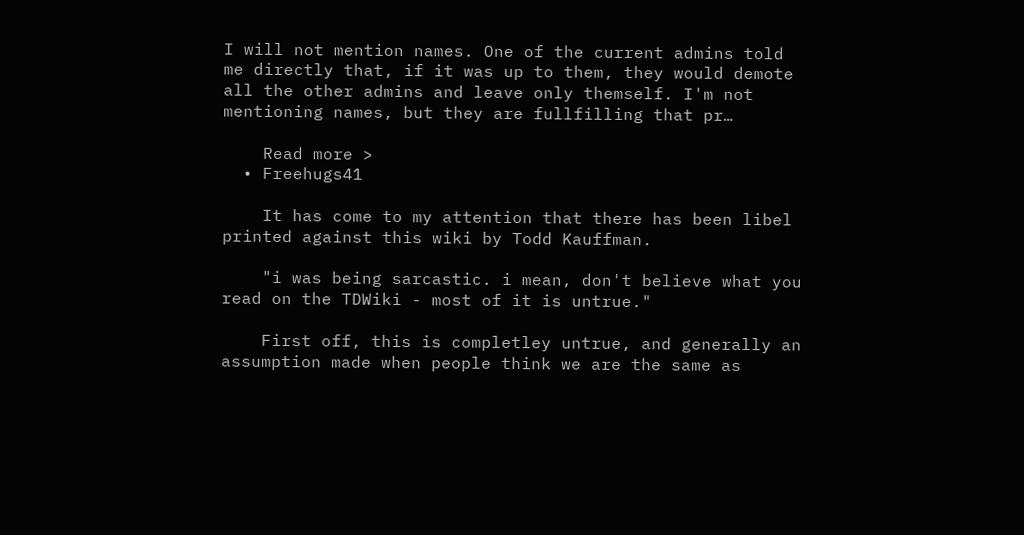I will not mention names. One of the current admins told me directly that, if it was up to them, they would demote all the other admins and leave only themself. I'm not mentioning names, but they are fullfilling that pr…

    Read more >
  • Freehugs41

    It has come to my attention that there has been libel printed against this wiki by Todd Kauffman.

    "i was being sarcastic. i mean, don't believe what you read on the TDWiki - most of it is untrue."

    First off, this is completley untrue, and generally an assumption made when people think we are the same as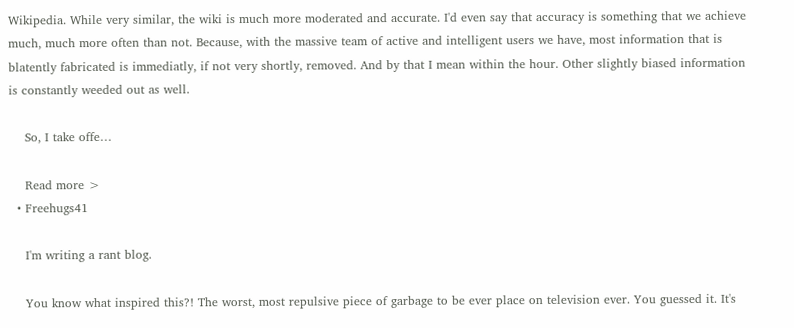Wikipedia. While very similar, the wiki is much more moderated and accurate. I'd even say that accuracy is something that we achieve much, much more often than not. Because, with the massive team of active and intelligent users we have, most information that is blatently fabricated is immediatly, if not very shortly, removed. And by that I mean within the hour. Other slightly biased information is constantly weeded out as well.

    So, I take offe…

    Read more >
  • Freehugs41

    I'm writing a rant blog.

    You know what inspired this?! The worst, most repulsive piece of garbage to be ever place on television ever. You guessed it. It's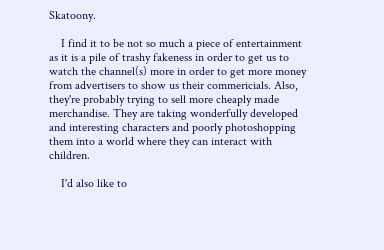Skatoony.

    I find it to be not so much a piece of entertainment as it is a pile of trashy fakeness in order to get us to watch the channel(s) more in order to get more money from advertisers to show us their commericials. Also, they're probably trying to sell more cheaply made merchandise. They are taking wonderfully developed and interesting characters and poorly photoshopping them into a world where they can interact with children.

    I'd also like to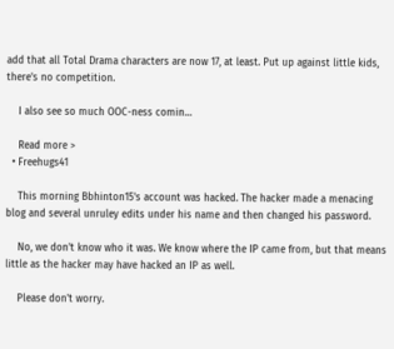add that all Total Drama characters are now 17, at least. Put up against little kids, there's no competition.

    I also see so much OOC-ness comin…

    Read more >
  • Freehugs41

    This morning Bbhinton15's account was hacked. The hacker made a menacing blog and several unruley edits under his name and then changed his password.

    No, we don't know who it was. We know where the IP came from, but that means little as the hacker may have hacked an IP as well.

    Please don't worry.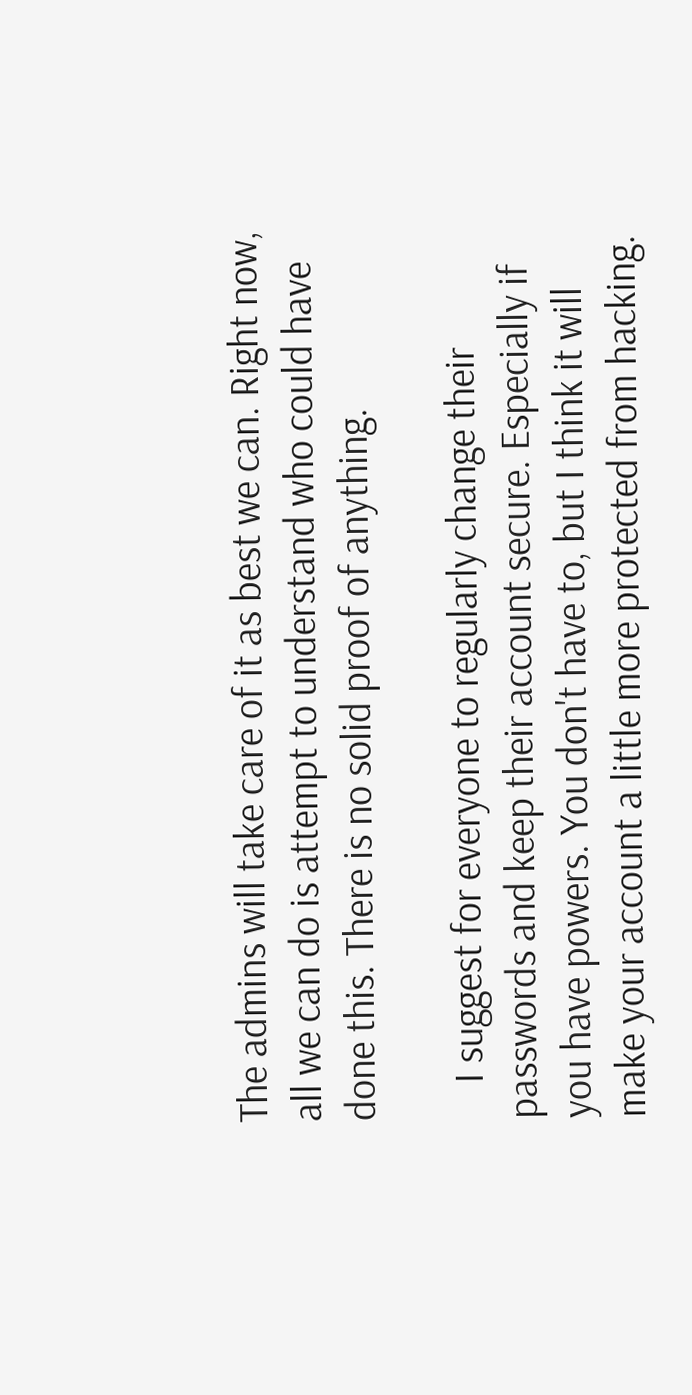The admins will take care of it as best we can. Right now, all we can do is attempt to understand who could have done this. There is no solid proof of anything.

    I suggest for everyone to regularly change their passwords and keep their account secure. Especially if you have powers. You don't have to, but I think it will make your account a little more protected from hacking.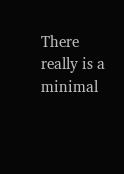There really is a minimal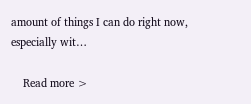amount of things I can do right now, especially wit…

    Read more >